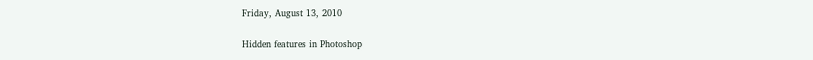Friday, August 13, 2010

Hidden features in Photoshop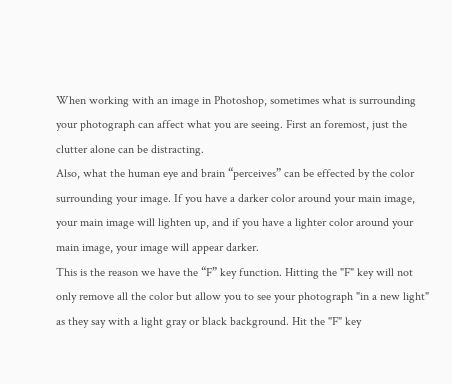When working with an image in Photoshop, sometimes what is surrounding your photograph can affect what you are seeing. First an foremost, just the clutter alone can be distracting.
Also, what the human eye and brain “perceives” can be effected by the color surrounding your image. If you have a darker color around your main image, your main image will lighten up, and if you have a lighter color around your main image, your image will appear darker.
This is the reason we have the “F” key function. Hitting the "F" key will not only remove all the color but allow you to see your photograph "in a new light" as they say with a light gray or black background. Hit the "F" key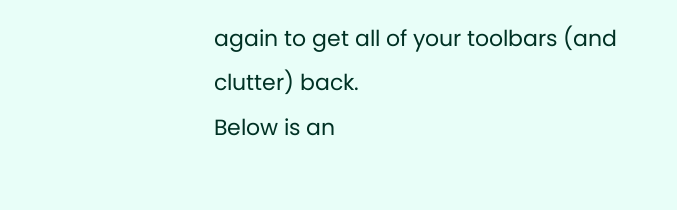again to get all of your toolbars (and clutter) back.
Below is an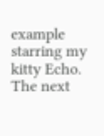example starring my kitty Echo.
The next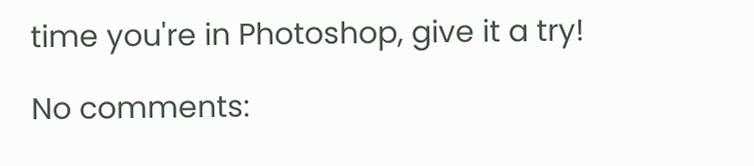time you're in Photoshop, give it a try!

No comments: